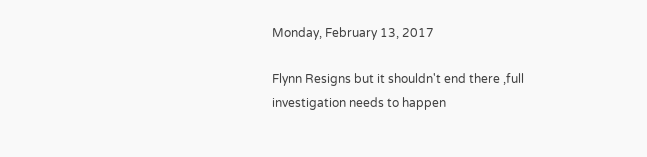Monday, February 13, 2017

Flynn Resigns but it shouldn't end there ,full investigation needs to happen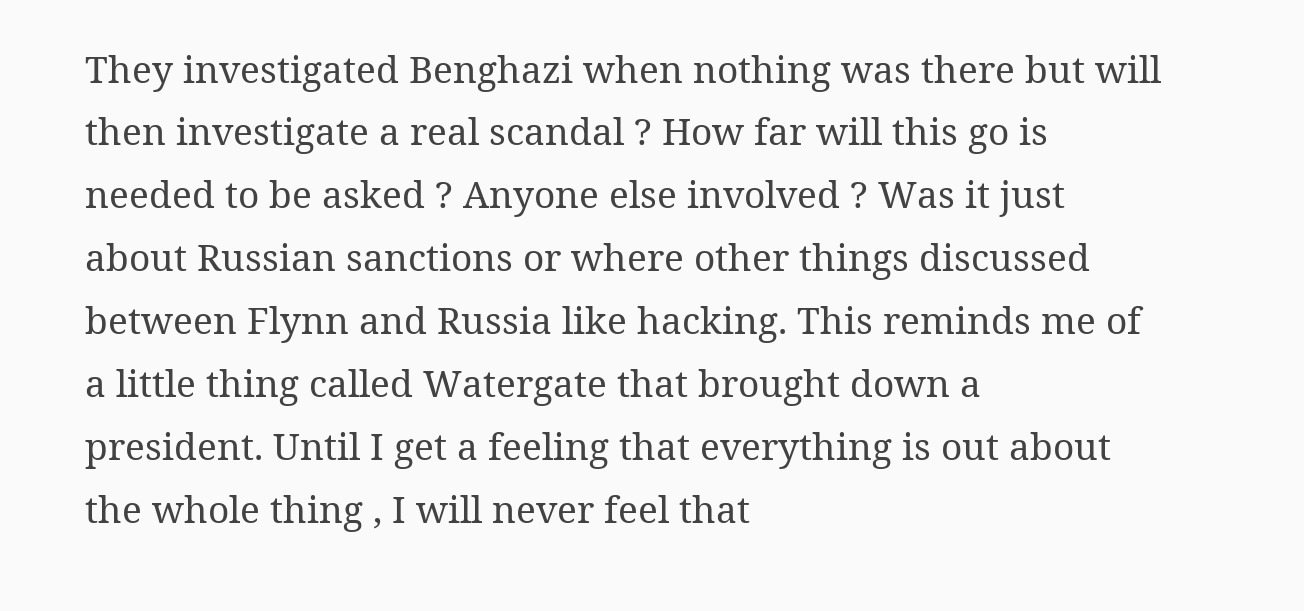They investigated Benghazi when nothing was there but will then investigate a real scandal ? How far will this go is needed to be asked ? Anyone else involved ? Was it just about Russian sanctions or where other things discussed between Flynn and Russia like hacking. This reminds me of a little thing called Watergate that brought down a president. Until I get a feeling that everything is out about the whole thing , I will never feel that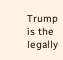Trump is the legally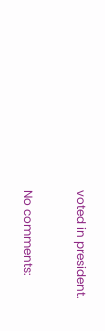voted in president.

No comments: